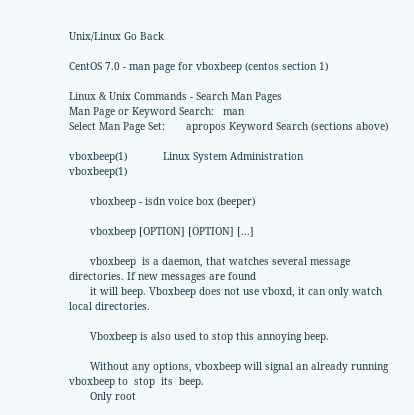Unix/Linux Go Back

CentOS 7.0 - man page for vboxbeep (centos section 1)

Linux & Unix Commands - Search Man Pages
Man Page or Keyword Search:   man
Select Man Page Set:       apropos Keyword Search (sections above)

vboxbeep(1)            Linux System Administration                vboxbeep(1)

       vboxbeep - isdn voice box (beeper)

       vboxbeep [OPTION] [OPTION] [...]

       vboxbeep  is a daemon, that watches several message directories. If new messages are found
       it will beep. Vboxbeep does not use vboxd, it can only watch local directories.

       Vboxbeep is also used to stop this annoying beep.

       Without any options, vboxbeep will signal an already running vboxbeep to  stop  its  beep.
       Only root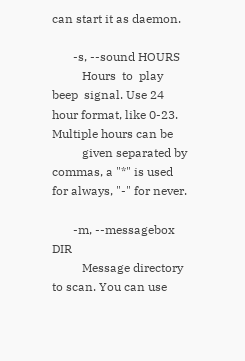can start it as daemon.

       -s, --sound HOURS
          Hours  to  play  beep  signal. Use 24 hour format, like 0-23. Multiple hours can be
          given separated by commas, a "*" is used for always, "-" for never.

       -m, --messagebox DIR
          Message directory to scan. You can use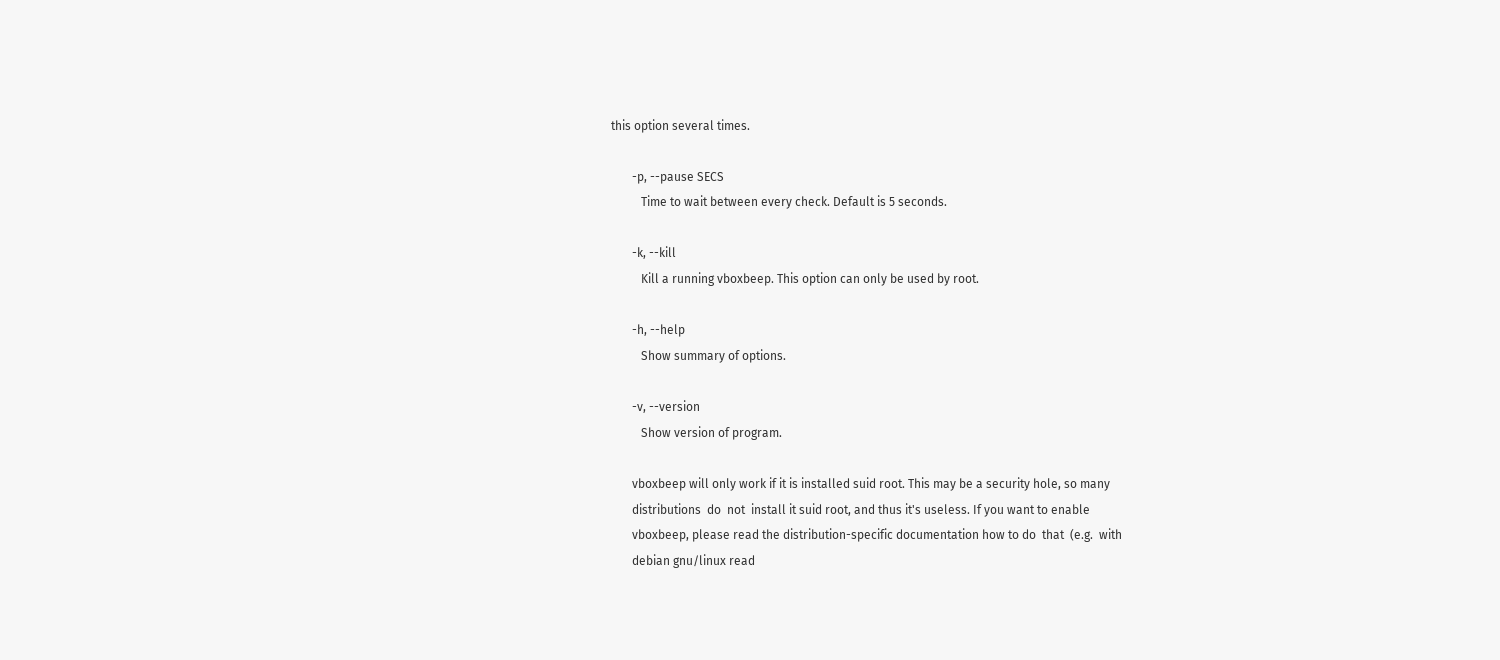this option several times.

       -p, --pause SECS
          Time to wait between every check. Default is 5 seconds.

       -k, --kill
          Kill a running vboxbeep. This option can only be used by root.

       -h, --help
          Show summary of options.

       -v, --version
          Show version of program.

       vboxbeep will only work if it is installed suid root. This may be a security hole, so many
       distributions  do  not  install it suid root, and thus it's useless. If you want to enable
       vboxbeep, please read the distribution-specific documentation how to do  that  (e.g.  with
       debian gnu/linux read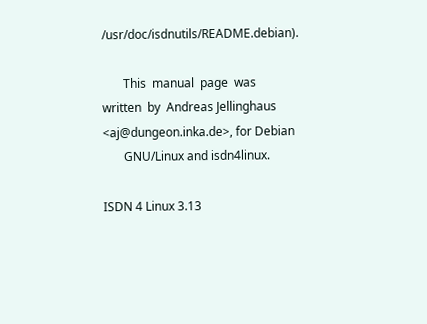/usr/doc/isdnutils/README.debian).

       This  manual  page  was  written  by  Andreas Jellinghaus <aj@dungeon.inka.de>, for Debian
       GNU/Linux and isdn4linux.

ISDN 4 Linux 3.13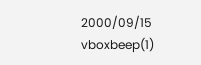2000/09/15                    vboxbeep(1)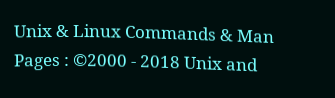Unix & Linux Commands & Man Pages : ©2000 - 2018 Unix and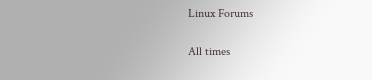Linux Forums

All times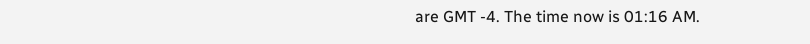are GMT -4. The time now is 01:16 AM.